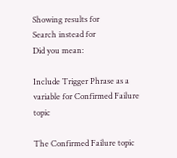Showing results for
Search instead for
Did you mean:

Include Trigger Phrase as a variable for Confirmed Failure topic

The Confirmed Failure topic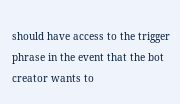should have access to the trigger phrase in the event that the bot creator wants to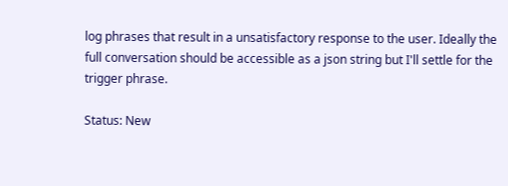log phrases that result in a unsatisfactory response to the user. Ideally the full conversation should be accessible as a json string but I'll settle for the trigger phrase.

Status: New